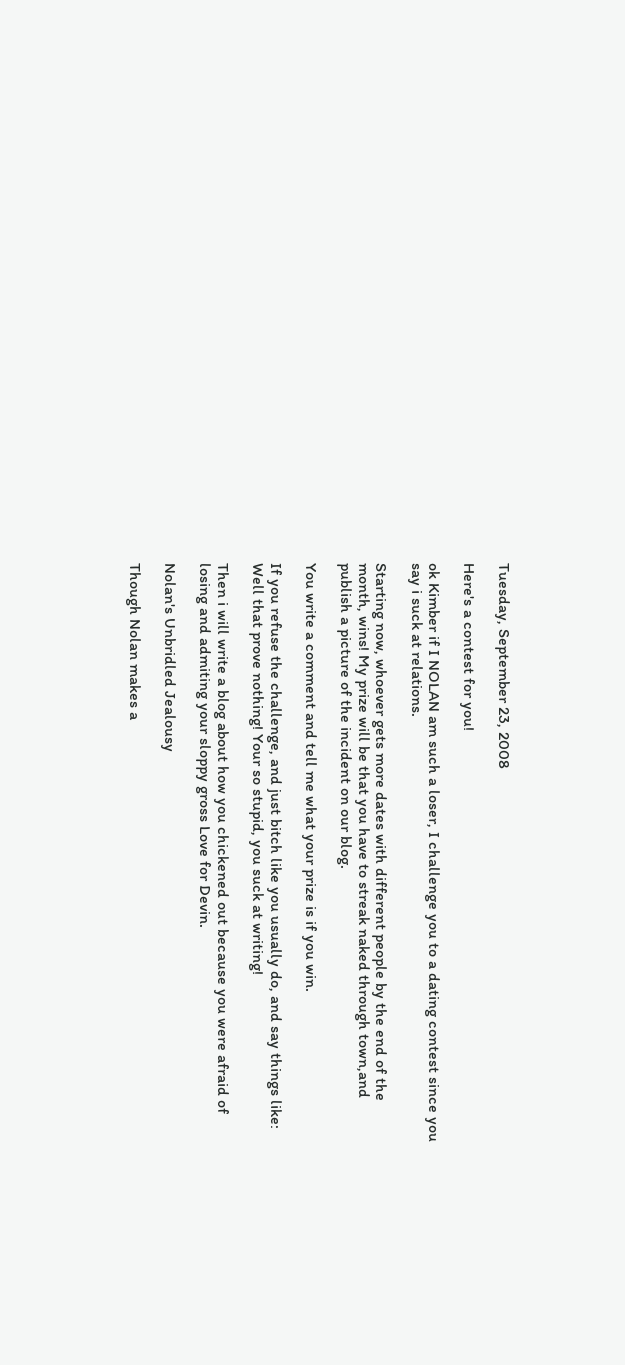Tuesday, September 23, 2008

Here's a contest for you!

ok Kimber if I NOLAN am such a loser, I challenge you to a dating contest since you say i suck at relations.

Starting now, whoever gets more dates with different people by the end of the month, wins! My prize will be that you have to streak naked through town,and publish a picture of the incident on our blog.

You write a comment and tell me what your prize is if you win.

If you refuse the challenge, and just bitch like you usually do, and say things like: Well that prove nothing! Your so stupid, you suck at writing!

Then i will write a blog about how you chickened out because you were afraid of losing and admiting your sloppy gross Love for Devin.

Nolan's Unbridled Jealousy

Though Nolan makes a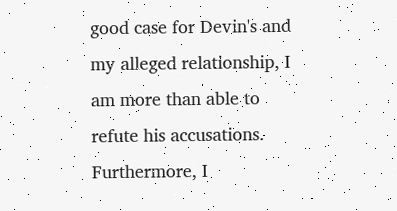good case for Devin's and my alleged relationship, I am more than able to refute his accusations. Furthermore, I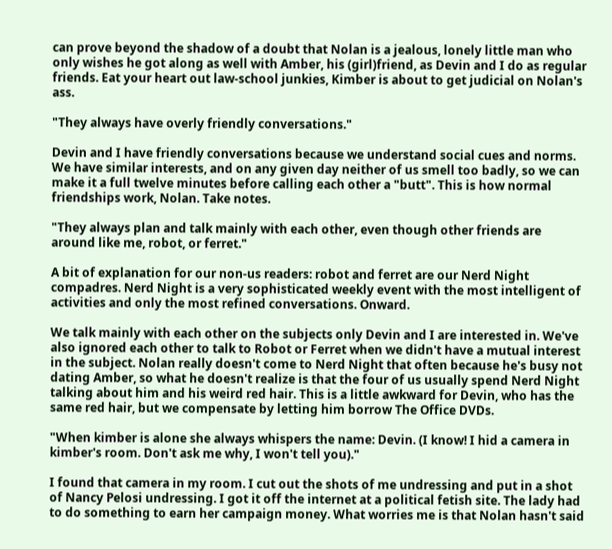can prove beyond the shadow of a doubt that Nolan is a jealous, lonely little man who only wishes he got along as well with Amber, his (girl)friend, as Devin and I do as regular friends. Eat your heart out law-school junkies, Kimber is about to get judicial on Nolan's ass.

"They always have overly friendly conversations."

Devin and I have friendly conversations because we understand social cues and norms. We have similar interests, and on any given day neither of us smell too badly, so we can make it a full twelve minutes before calling each other a "butt". This is how normal friendships work, Nolan. Take notes.

"They always plan and talk mainly with each other, even though other friends are around like me, robot, or ferret."

A bit of explanation for our non-us readers: robot and ferret are our Nerd Night compadres. Nerd Night is a very sophisticated weekly event with the most intelligent of activities and only the most refined conversations. Onward.

We talk mainly with each other on the subjects only Devin and I are interested in. We've also ignored each other to talk to Robot or Ferret when we didn't have a mutual interest in the subject. Nolan really doesn't come to Nerd Night that often because he's busy not dating Amber, so what he doesn't realize is that the four of us usually spend Nerd Night talking about him and his weird red hair. This is a little awkward for Devin, who has the same red hair, but we compensate by letting him borrow The Office DVDs.

"When kimber is alone she always whispers the name: Devin. (I know! I hid a camera in kimber's room. Don't ask me why, I won't tell you)."

I found that camera in my room. I cut out the shots of me undressing and put in a shot of Nancy Pelosi undressing. I got it off the internet at a political fetish site. The lady had to do something to earn her campaign money. What worries me is that Nolan hasn't said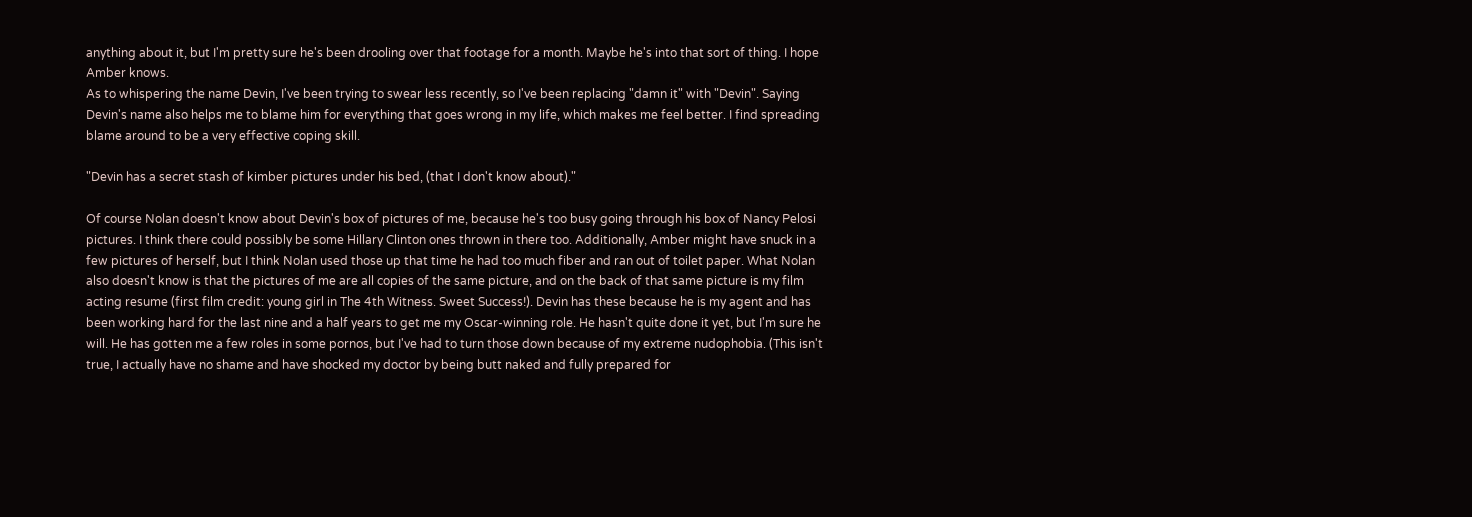anything about it, but I'm pretty sure he's been drooling over that footage for a month. Maybe he's into that sort of thing. I hope Amber knows.
As to whispering the name Devin, I've been trying to swear less recently, so I've been replacing "damn it" with "Devin". Saying Devin's name also helps me to blame him for everything that goes wrong in my life, which makes me feel better. I find spreading blame around to be a very effective coping skill.

"Devin has a secret stash of kimber pictures under his bed, (that I don't know about)."

Of course Nolan doesn't know about Devin's box of pictures of me, because he's too busy going through his box of Nancy Pelosi pictures. I think there could possibly be some Hillary Clinton ones thrown in there too. Additionally, Amber might have snuck in a few pictures of herself, but I think Nolan used those up that time he had too much fiber and ran out of toilet paper. What Nolan also doesn't know is that the pictures of me are all copies of the same picture, and on the back of that same picture is my film acting resume (first film credit: young girl in The 4th Witness. Sweet Success!). Devin has these because he is my agent and has been working hard for the last nine and a half years to get me my Oscar-winning role. He hasn't quite done it yet, but I'm sure he will. He has gotten me a few roles in some pornos, but I've had to turn those down because of my extreme nudophobia. (This isn't true, I actually have no shame and have shocked my doctor by being butt naked and fully prepared for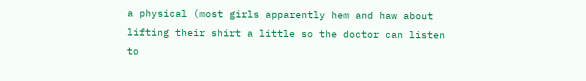a physical (most girls apparently hem and haw about lifting their shirt a little so the doctor can listen to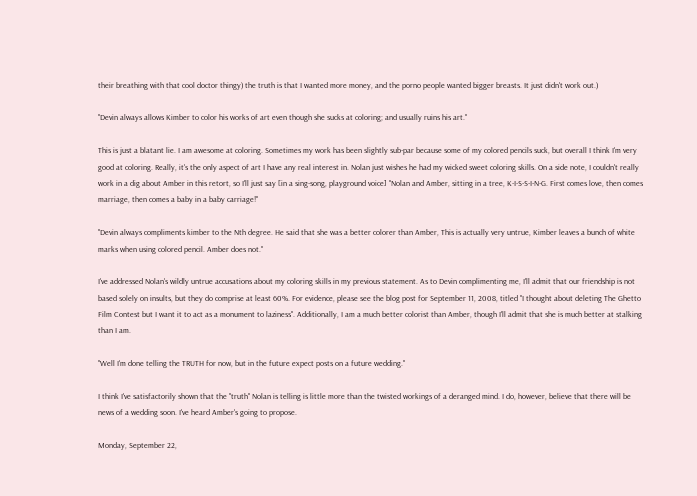their breathing with that cool doctor thingy) the truth is that I wanted more money, and the porno people wanted bigger breasts. It just didn't work out.)

"Devin always allows Kimber to color his works of art even though she sucks at coloring; and usually ruins his art."

This is just a blatant lie. I am awesome at coloring. Sometimes my work has been slightly sub-par because some of my colored pencils suck, but overall I think I'm very good at coloring. Really, it's the only aspect of art I have any real interest in. Nolan just wishes he had my wicked sweet coloring skills. On a side note, I couldn't really work in a dig about Amber in this retort, so I'll just say [in a sing-song, playground voice] "Nolan and Amber, sitting in a tree, K-I-S-S-I-N-G. First comes love, then comes marriage, then comes a baby in a baby carriage!"

"Devin always compliments kimber to the Nth degree. He said that she was a better colorer than Amber, This is actually very untrue, Kimber leaves a bunch of white marks when using colored pencil. Amber does not."

I've addressed Nolan's wildly untrue accusations about my coloring skills in my previous statement. As to Devin complimenting me, I'll admit that our friendship is not based solely on insults, but they do comprise at least 60%. For evidence, please see the blog post for September 11, 2008, titled "I thought about deleting The Ghetto Film Contest but I want it to act as a monument to laziness". Additionally, I am a much better colorist than Amber, though I'll admit that she is much better at stalking than I am.

"Well I'm done telling the TRUTH for now, but in the future expect posts on a future wedding."

I think I've satisfactorily shown that the "truth" Nolan is telling is little more than the twisted workings of a deranged mind. I do, however, believe that there will be news of a wedding soon. I've heard Amber's going to propose.

Monday, September 22,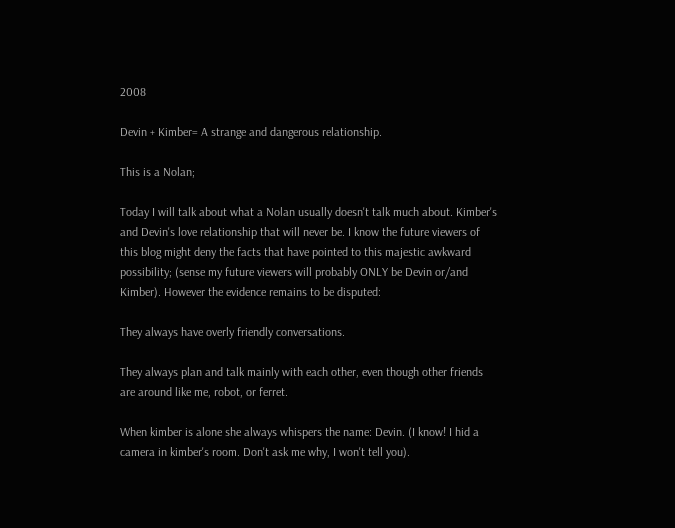2008

Devin + Kimber= A strange and dangerous relationship.

This is a Nolan;

Today I will talk about what a Nolan usually doesn't talk much about. Kimber's and Devin's love relationship that will never be. I know the future viewers of this blog might deny the facts that have pointed to this majestic awkward possibility; (sense my future viewers will probably ONLY be Devin or/and Kimber). However the evidence remains to be disputed:

They always have overly friendly conversations.

They always plan and talk mainly with each other, even though other friends are around like me, robot, or ferret.

When kimber is alone she always whispers the name: Devin. (I know! I hid a camera in kimber's room. Don't ask me why, I won't tell you).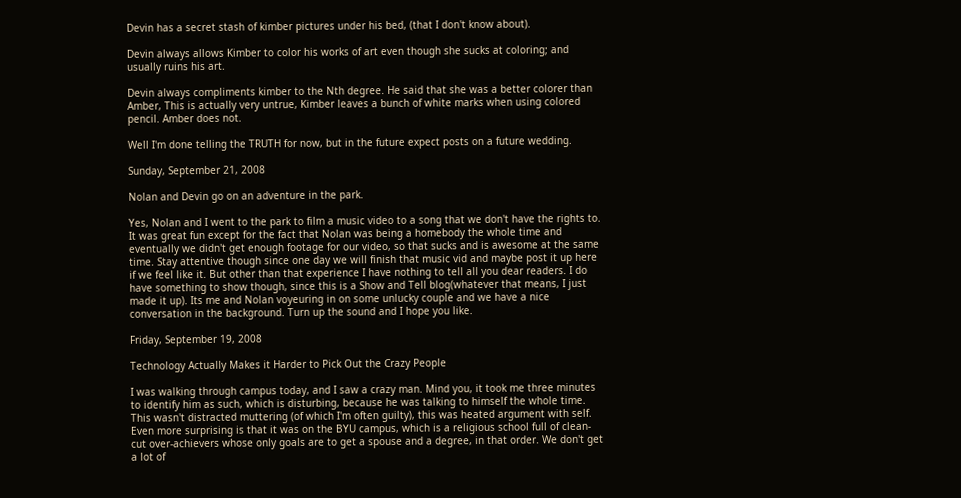Devin has a secret stash of kimber pictures under his bed, (that I don't know about).

Devin always allows Kimber to color his works of art even though she sucks at coloring; and usually ruins his art.

Devin always compliments kimber to the Nth degree. He said that she was a better colorer than Amber, This is actually very untrue, Kimber leaves a bunch of white marks when using colored pencil. Amber does not.

Well I'm done telling the TRUTH for now, but in the future expect posts on a future wedding.

Sunday, September 21, 2008

Nolan and Devin go on an adventure in the park.

Yes, Nolan and I went to the park to film a music video to a song that we don't have the rights to. It was great fun except for the fact that Nolan was being a homebody the whole time and eventually we didn't get enough footage for our video, so that sucks and is awesome at the same time. Stay attentive though since one day we will finish that music vid and maybe post it up here if we feel like it. But other than that experience I have nothing to tell all you dear readers. I do have something to show though, since this is a Show and Tell blog(whatever that means, I just made it up). Its me and Nolan voyeuring in on some unlucky couple and we have a nice conversation in the background. Turn up the sound and I hope you like.

Friday, September 19, 2008

Technology Actually Makes it Harder to Pick Out the Crazy People

I was walking through campus today, and I saw a crazy man. Mind you, it took me three minutes to identify him as such, which is disturbing, because he was talking to himself the whole time. This wasn't distracted muttering (of which I'm often guilty), this was heated argument with self. Even more surprising is that it was on the BYU campus, which is a religious school full of clean-cut over-achievers whose only goals are to get a spouse and a degree, in that order. We don't get a lot of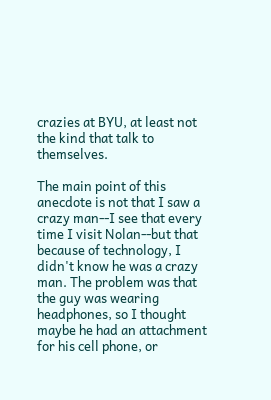crazies at BYU, at least not the kind that talk to themselves.

The main point of this anecdote is not that I saw a crazy man--I see that every time I visit Nolan--but that because of technology, I didn't know he was a crazy man. The problem was that the guy was wearing headphones, so I thought maybe he had an attachment for his cell phone, or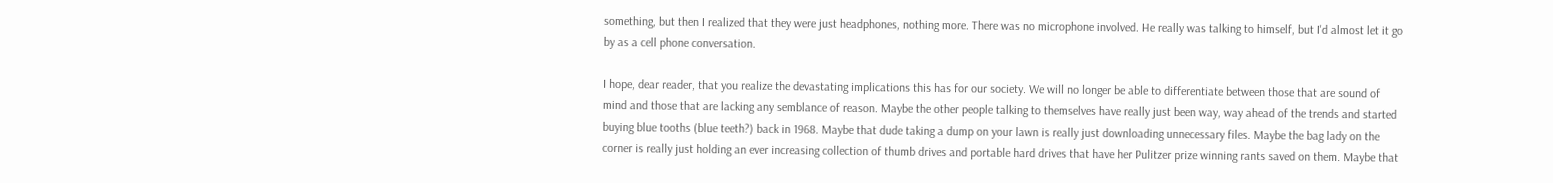something, but then I realized that they were just headphones, nothing more. There was no microphone involved. He really was talking to himself, but I'd almost let it go by as a cell phone conversation.

I hope, dear reader, that you realize the devastating implications this has for our society. We will no longer be able to differentiate between those that are sound of mind and those that are lacking any semblance of reason. Maybe the other people talking to themselves have really just been way, way ahead of the trends and started buying blue tooths (blue teeth?) back in 1968. Maybe that dude taking a dump on your lawn is really just downloading unnecessary files. Maybe the bag lady on the corner is really just holding an ever increasing collection of thumb drives and portable hard drives that have her Pulitzer prize winning rants saved on them. Maybe that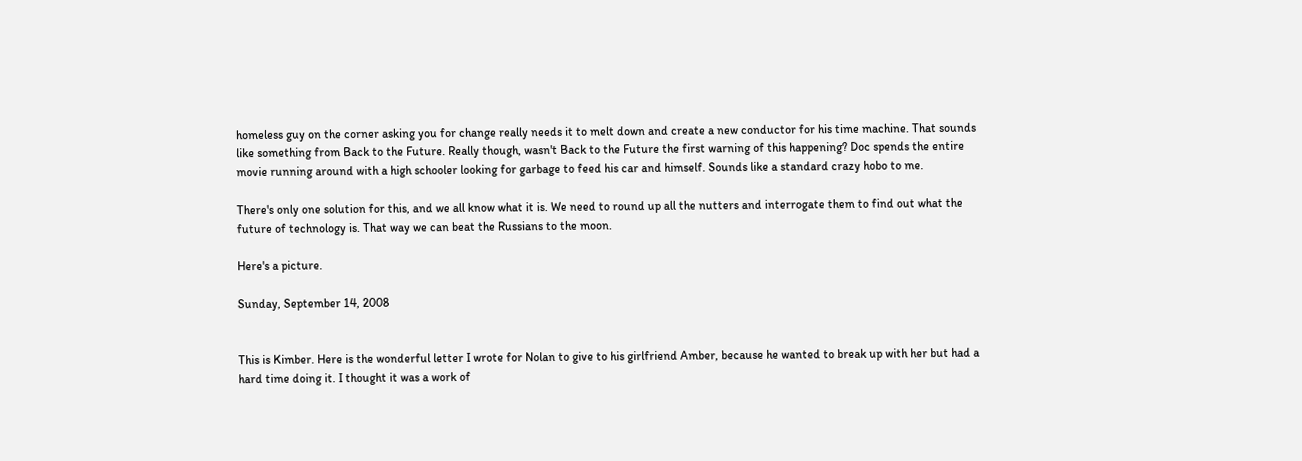homeless guy on the corner asking you for change really needs it to melt down and create a new conductor for his time machine. That sounds like something from Back to the Future. Really though, wasn't Back to the Future the first warning of this happening? Doc spends the entire movie running around with a high schooler looking for garbage to feed his car and himself. Sounds like a standard crazy hobo to me.

There's only one solution for this, and we all know what it is. We need to round up all the nutters and interrogate them to find out what the future of technology is. That way we can beat the Russians to the moon.

Here's a picture.

Sunday, September 14, 2008


This is Kimber. Here is the wonderful letter I wrote for Nolan to give to his girlfriend Amber, because he wanted to break up with her but had a hard time doing it. I thought it was a work of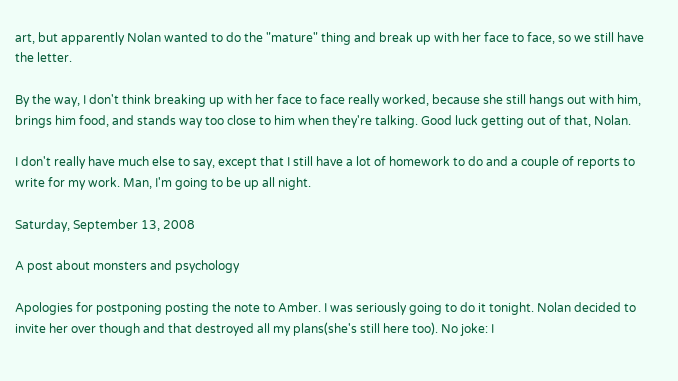art, but apparently Nolan wanted to do the "mature" thing and break up with her face to face, so we still have the letter.

By the way, I don't think breaking up with her face to face really worked, because she still hangs out with him, brings him food, and stands way too close to him when they're talking. Good luck getting out of that, Nolan.

I don't really have much else to say, except that I still have a lot of homework to do and a couple of reports to write for my work. Man, I'm going to be up all night.

Saturday, September 13, 2008

A post about monsters and psychology

Apologies for postponing posting the note to Amber. I was seriously going to do it tonight. Nolan decided to invite her over though and that destroyed all my plans(she's still here too). No joke: I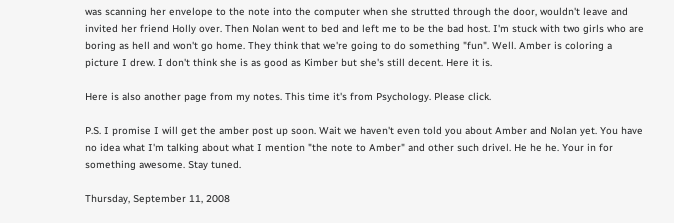was scanning her envelope to the note into the computer when she strutted through the door, wouldn't leave and invited her friend Holly over. Then Nolan went to bed and left me to be the bad host. I'm stuck with two girls who are boring as hell and won't go home. They think that we're going to do something "fun". Well. Amber is coloring a picture I drew. I don't think she is as good as Kimber but she's still decent. Here it is.

Here is also another page from my notes. This time it's from Psychology. Please click.

P.S. I promise I will get the amber post up soon. Wait we haven't even told you about Amber and Nolan yet. You have no idea what I'm talking about what I mention "the note to Amber" and other such drivel. He he he. Your in for something awesome. Stay tuned.

Thursday, September 11, 2008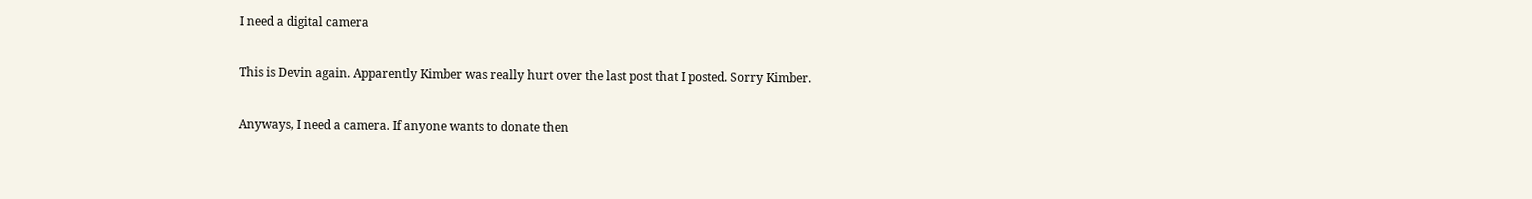I need a digital camera

This is Devin again. Apparently Kimber was really hurt over the last post that I posted. Sorry Kimber.

Anyways, I need a camera. If anyone wants to donate then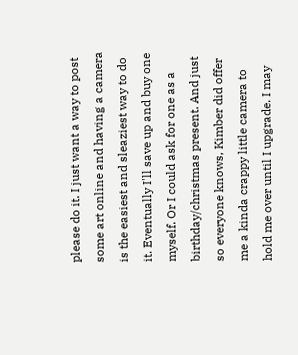please do it. I just want a way to post some art online and having a camera is the easiest and sleaziest way to do it. Eventually I'll save up and buy one myself. Or I could ask for one as a birthday/christmas present. And just so everyone knows, Kimber did offer me a kinda crappy little camera to hold me over until I upgrade. I may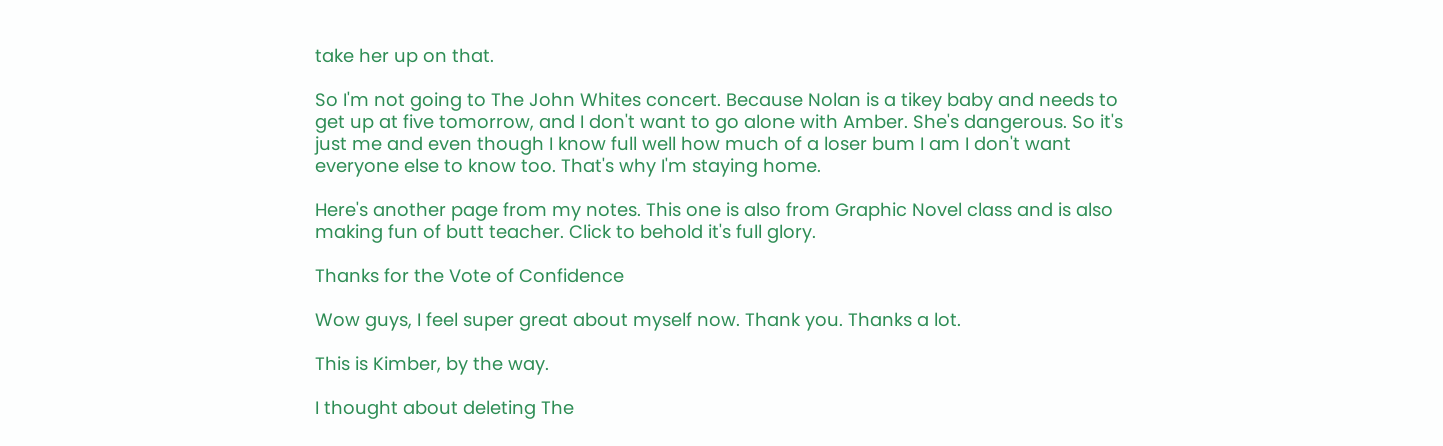take her up on that.

So I'm not going to The John Whites concert. Because Nolan is a tikey baby and needs to get up at five tomorrow, and I don't want to go alone with Amber. She's dangerous. So it's just me and even though I know full well how much of a loser bum I am I don't want everyone else to know too. That's why I'm staying home.

Here's another page from my notes. This one is also from Graphic Novel class and is also making fun of butt teacher. Click to behold it's full glory.

Thanks for the Vote of Confidence

Wow guys, I feel super great about myself now. Thank you. Thanks a lot.

This is Kimber, by the way.

I thought about deleting The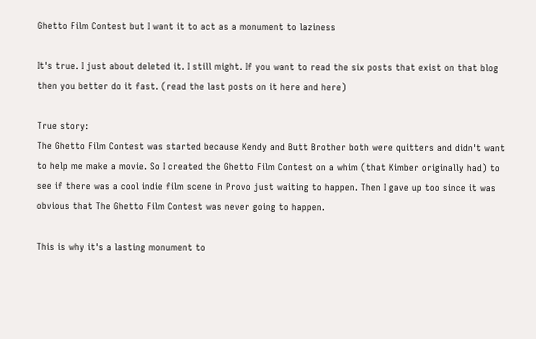Ghetto Film Contest but I want it to act as a monument to laziness

It's true. I just about deleted it. I still might. If you want to read the six posts that exist on that blog then you better do it fast. (read the last posts on it here and here)

True story:
The Ghetto Film Contest was started because Kendy and Butt Brother both were quitters and didn't want to help me make a movie. So I created the Ghetto Film Contest on a whim (that Kimber originally had) to see if there was a cool indie film scene in Provo just waiting to happen. Then I gave up too since it was obvious that The Ghetto Film Contest was never going to happen.

This is why it's a lasting monument to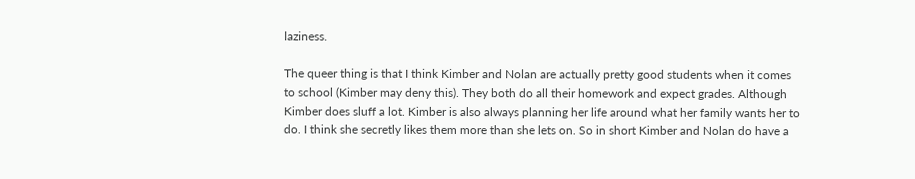laziness.

The queer thing is that I think Kimber and Nolan are actually pretty good students when it comes to school (Kimber may deny this). They both do all their homework and expect grades. Although Kimber does sluff a lot. Kimber is also always planning her life around what her family wants her to do. I think she secretly likes them more than she lets on. So in short Kimber and Nolan do have a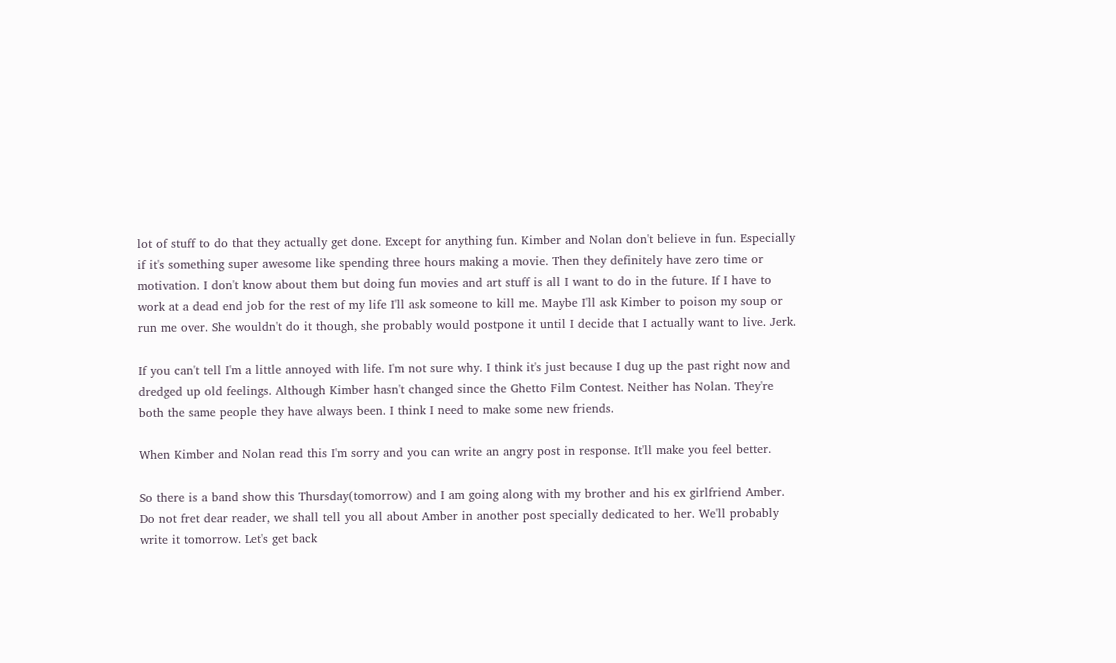lot of stuff to do that they actually get done. Except for anything fun. Kimber and Nolan don't believe in fun. Especially if it's something super awesome like spending three hours making a movie. Then they definitely have zero time or motivation. I don't know about them but doing fun movies and art stuff is all I want to do in the future. If I have to work at a dead end job for the rest of my life I'll ask someone to kill me. Maybe I'll ask Kimber to poison my soup or run me over. She wouldn't do it though, she probably would postpone it until I decide that I actually want to live. Jerk.

If you can't tell I'm a little annoyed with life. I'm not sure why. I think it's just because I dug up the past right now and dredged up old feelings. Although Kimber hasn't changed since the Ghetto Film Contest. Neither has Nolan. They're both the same people they have always been. I think I need to make some new friends.

When Kimber and Nolan read this I'm sorry and you can write an angry post in response. It'll make you feel better.

So there is a band show this Thursday(tomorrow) and I am going along with my brother and his ex girlfriend Amber. Do not fret dear reader, we shall tell you all about Amber in another post specially dedicated to her. We'll probably write it tomorrow. Let's get back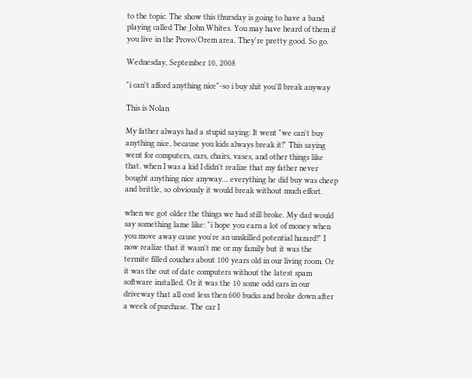to the topic. The show this thursday is going to have a band playing called The John Whites. You may have heard of them if you live in the Provo/Orem area. They're pretty good. So go.

Wednesday, September 10, 2008

"i can't afford anything nice"-so i buy shit you'll break anyway

This is Nolan

My father always had a stupid saying: It went "we can't buy anything nice, because you kids always break it!" This saying went for computers, cars, chairs, vases, and other things like that. when I was a kid I didn't realize that my father never bought anything nice anyway... everything he did buy was cheep and brittle, so obviously it would break without much effort.

when we got older the things we had still broke. My dad would say something lame like: "i hope you earn a lot of money when you move away cause you're an unskilled potential hazard!" I now realize that it wasn't me or my family but it was the termite filled couches about 100 years old in our living room. Or it was the out of date computers without the latest spam software installed. Or it was the 10 some odd cars in our driveway that all cost less then 600 bucks and broke down after a week of purchase. The car I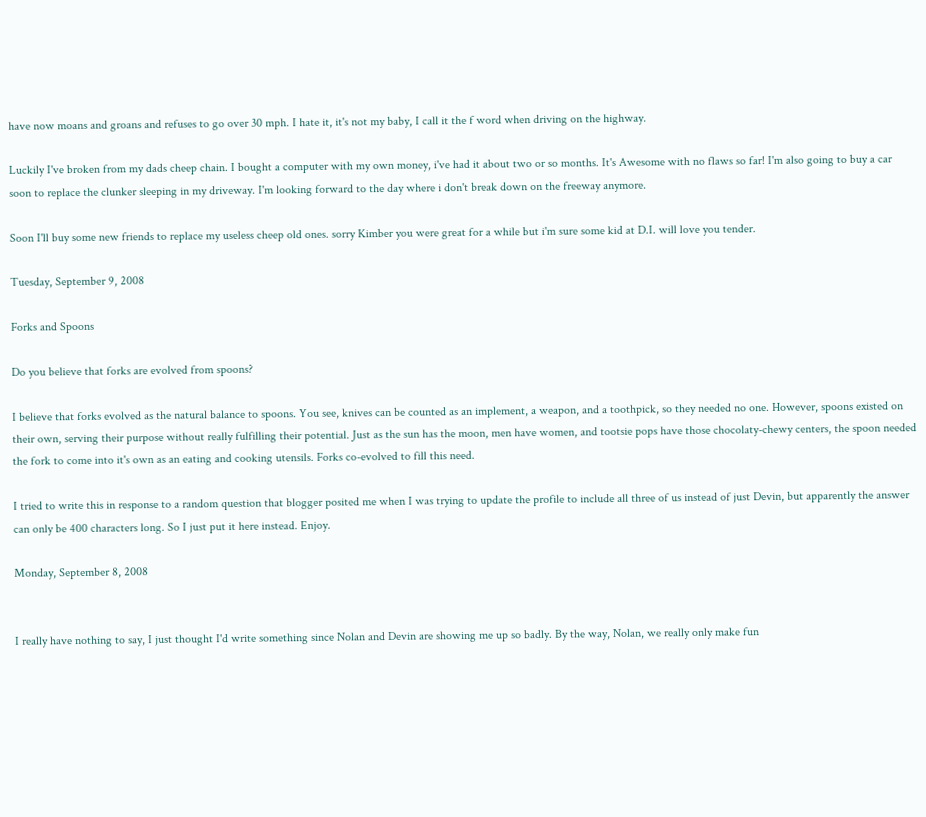have now moans and groans and refuses to go over 30 mph. I hate it, it's not my baby, I call it the f word when driving on the highway.

Luckily I've broken from my dads cheep chain. I bought a computer with my own money, i've had it about two or so months. It's Awesome with no flaws so far! I'm also going to buy a car soon to replace the clunker sleeping in my driveway. I'm looking forward to the day where i don't break down on the freeway anymore.

Soon I'll buy some new friends to replace my useless cheep old ones. sorry Kimber you were great for a while but i'm sure some kid at D.I. will love you tender.

Tuesday, September 9, 2008

Forks and Spoons

Do you believe that forks are evolved from spoons?

I believe that forks evolved as the natural balance to spoons. You see, knives can be counted as an implement, a weapon, and a toothpick, so they needed no one. However, spoons existed on their own, serving their purpose without really fulfilling their potential. Just as the sun has the moon, men have women, and tootsie pops have those chocolaty-chewy centers, the spoon needed the fork to come into it's own as an eating and cooking utensils. Forks co-evolved to fill this need.

I tried to write this in response to a random question that blogger posited me when I was trying to update the profile to include all three of us instead of just Devin, but apparently the answer can only be 400 characters long. So I just put it here instead. Enjoy.

Monday, September 8, 2008


I really have nothing to say, I just thought I'd write something since Nolan and Devin are showing me up so badly. By the way, Nolan, we really only make fun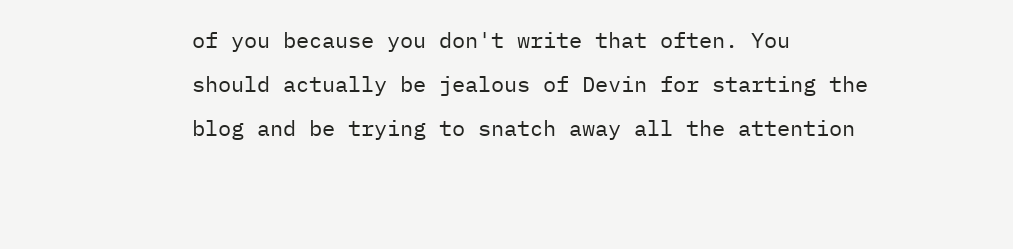of you because you don't write that often. You should actually be jealous of Devin for starting the blog and be trying to snatch away all the attention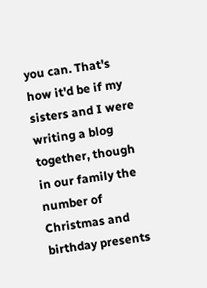you can. That's how it'd be if my sisters and I were writing a blog together, though in our family the number of Christmas and birthday presents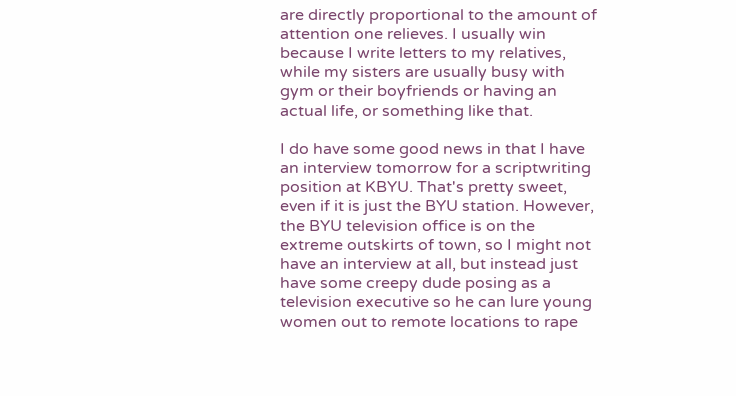are directly proportional to the amount of attention one relieves. I usually win because I write letters to my relatives, while my sisters are usually busy with gym or their boyfriends or having an actual life, or something like that.

I do have some good news in that I have an interview tomorrow for a scriptwriting position at KBYU. That's pretty sweet, even if it is just the BYU station. However, the BYU television office is on the extreme outskirts of town, so I might not have an interview at all, but instead just have some creepy dude posing as a television executive so he can lure young women out to remote locations to rape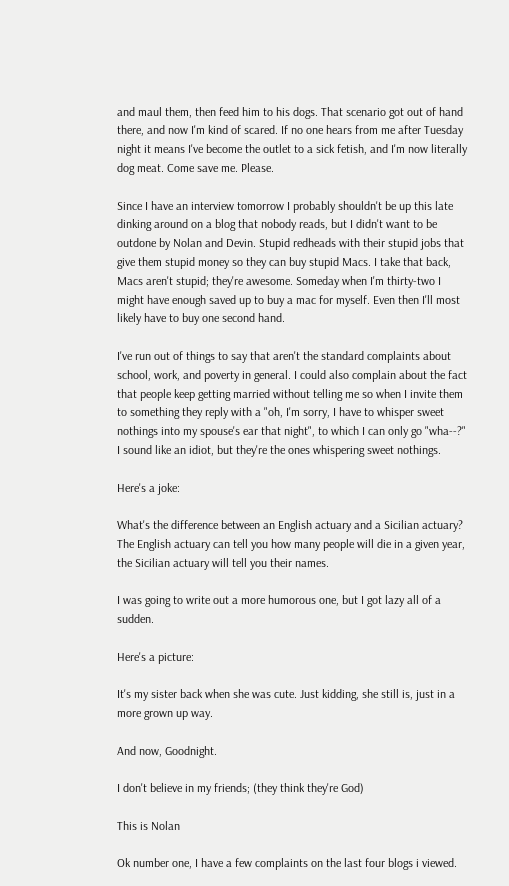and maul them, then feed him to his dogs. That scenario got out of hand there, and now I'm kind of scared. If no one hears from me after Tuesday night it means I've become the outlet to a sick fetish, and I'm now literally dog meat. Come save me. Please.

Since I have an interview tomorrow I probably shouldn't be up this late dinking around on a blog that nobody reads, but I didn't want to be outdone by Nolan and Devin. Stupid redheads with their stupid jobs that give them stupid money so they can buy stupid Macs. I take that back, Macs aren't stupid; they're awesome. Someday when I'm thirty-two I might have enough saved up to buy a mac for myself. Even then I'll most likely have to buy one second hand.

I've run out of things to say that aren't the standard complaints about school, work, and poverty in general. I could also complain about the fact that people keep getting married without telling me so when I invite them to something they reply with a "oh, I'm sorry, I have to whisper sweet nothings into my spouse's ear that night", to which I can only go "wha--?" I sound like an idiot, but they're the ones whispering sweet nothings.

Here's a joke:

What's the difference between an English actuary and a Sicilian actuary?
The English actuary can tell you how many people will die in a given year, the Sicilian actuary will tell you their names.

I was going to write out a more humorous one, but I got lazy all of a sudden.

Here's a picture:

It's my sister back when she was cute. Just kidding, she still is, just in a more grown up way.

And now, Goodnight.

I don't believe in my friends; (they think they're God)

This is Nolan

Ok number one, I have a few complaints on the last four blogs i viewed.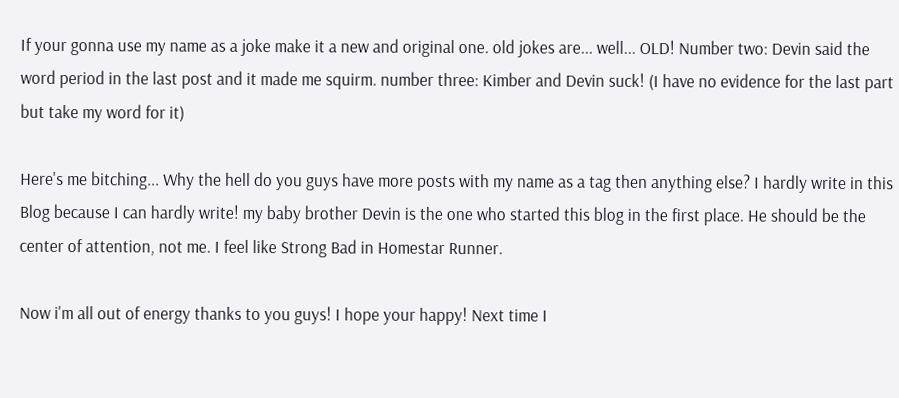If your gonna use my name as a joke make it a new and original one. old jokes are... well... OLD! Number two: Devin said the word period in the last post and it made me squirm. number three: Kimber and Devin suck! (I have no evidence for the last part but take my word for it)

Here's me bitching... Why the hell do you guys have more posts with my name as a tag then anything else? I hardly write in this Blog because I can hardly write! my baby brother Devin is the one who started this blog in the first place. He should be the center of attention, not me. I feel like Strong Bad in Homestar Runner.

Now i'm all out of energy thanks to you guys! I hope your happy! Next time I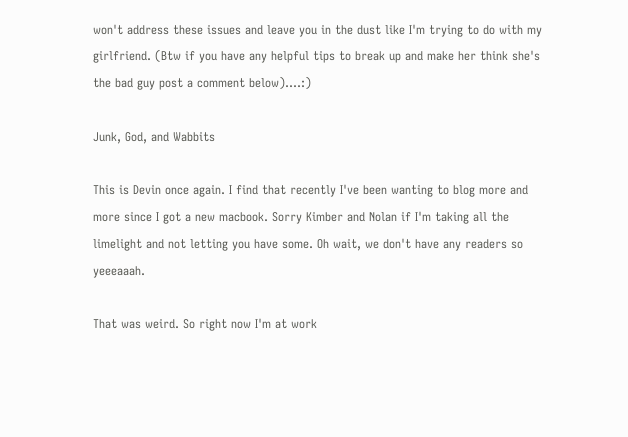won't address these issues and leave you in the dust like I'm trying to do with my girlfriend. (Btw if you have any helpful tips to break up and make her think she's the bad guy post a comment below)....:)

Junk, God, and Wabbits

This is Devin once again. I find that recently I've been wanting to blog more and more since I got a new macbook. Sorry Kimber and Nolan if I'm taking all the limelight and not letting you have some. Oh wait, we don't have any readers so yeeeaaah.

That was weird. So right now I'm at work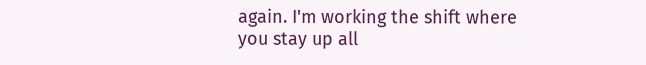again. I'm working the shift where you stay up all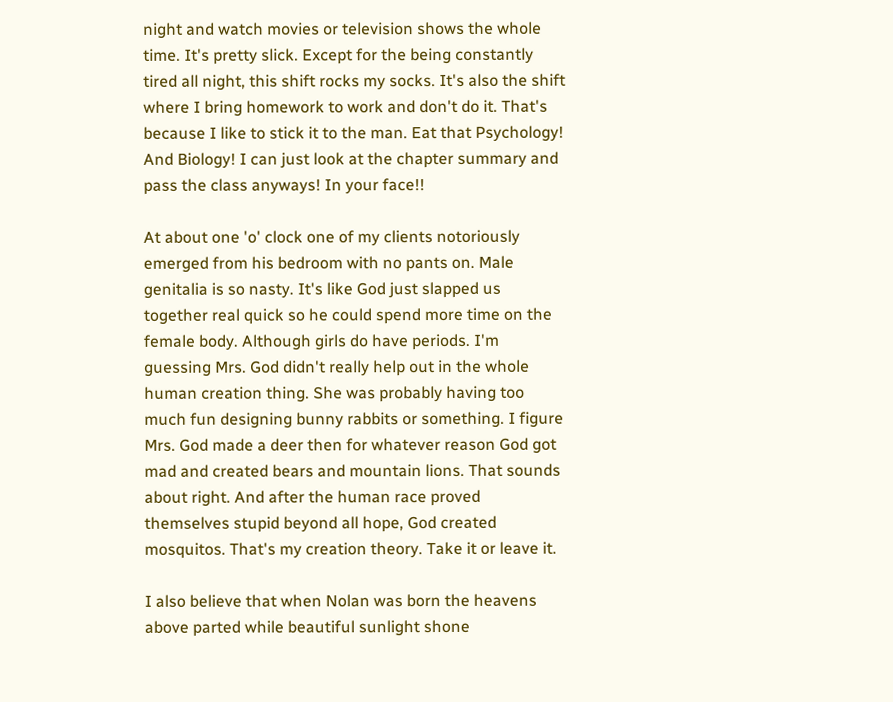night and watch movies or television shows the whole time. It's pretty slick. Except for the being constantly tired all night, this shift rocks my socks. It's also the shift where I bring homework to work and don't do it. That's because I like to stick it to the man. Eat that Psychology! And Biology! I can just look at the chapter summary and pass the class anyways! In your face!!

At about one 'o' clock one of my clients notoriously emerged from his bedroom with no pants on. Male genitalia is so nasty. It's like God just slapped us together real quick so he could spend more time on the female body. Although girls do have periods. I'm guessing Mrs. God didn't really help out in the whole human creation thing. She was probably having too much fun designing bunny rabbits or something. I figure Mrs. God made a deer then for whatever reason God got mad and created bears and mountain lions. That sounds about right. And after the human race proved themselves stupid beyond all hope, God created mosquitos. That's my creation theory. Take it or leave it.

I also believe that when Nolan was born the heavens above parted while beautiful sunlight shone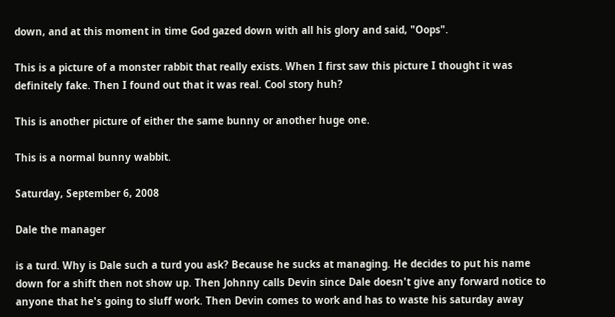down, and at this moment in time God gazed down with all his glory and said, "Oops".

This is a picture of a monster rabbit that really exists. When I first saw this picture I thought it was definitely fake. Then I found out that it was real. Cool story huh?

This is another picture of either the same bunny or another huge one.

This is a normal bunny wabbit.

Saturday, September 6, 2008

Dale the manager

is a turd. Why is Dale such a turd you ask? Because he sucks at managing. He decides to put his name down for a shift then not show up. Then Johnny calls Devin since Dale doesn't give any forward notice to anyone that he's going to sluff work. Then Devin comes to work and has to waste his saturday away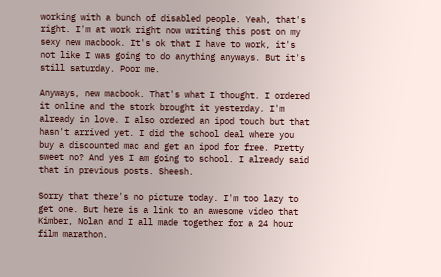working with a bunch of disabled people. Yeah, that's right. I'm at work right now writing this post on my sexy new macbook. It's ok that I have to work, it's not like I was going to do anything anyways. But it's still saturday. Poor me.

Anyways, new macbook. That's what I thought. I ordered it online and the stork brought it yesterday. I'm already in love. I also ordered an ipod touch but that hasn't arrived yet. I did the school deal where you buy a discounted mac and get an ipod for free. Pretty sweet no? And yes I am going to school. I already said that in previous posts. Sheesh.

Sorry that there's no picture today. I'm too lazy to get one. But here is a link to an awesome video that Kimber, Nolan and I all made together for a 24 hour film marathon.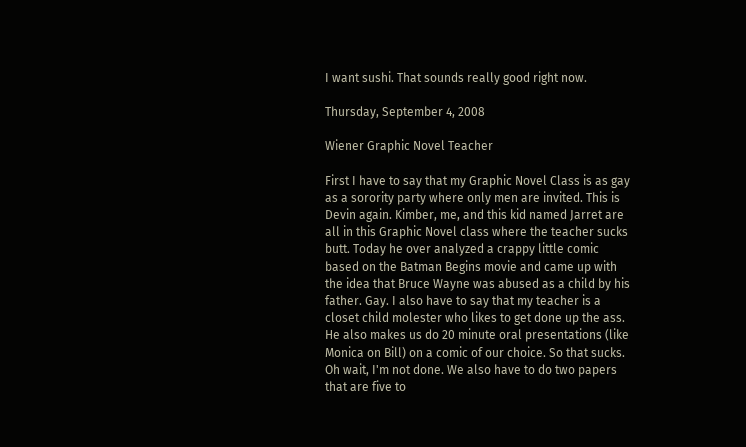I want sushi. That sounds really good right now.

Thursday, September 4, 2008

Wiener Graphic Novel Teacher

First I have to say that my Graphic Novel Class is as gay as a sorority party where only men are invited. This is Devin again. Kimber, me, and this kid named Jarret are all in this Graphic Novel class where the teacher sucks butt. Today he over analyzed a crappy little comic based on the Batman Begins movie and came up with the idea that Bruce Wayne was abused as a child by his father. Gay. I also have to say that my teacher is a closet child molester who likes to get done up the ass. He also makes us do 20 minute oral presentations (like Monica on Bill) on a comic of our choice. So that sucks. Oh wait, I'm not done. We also have to do two papers that are five to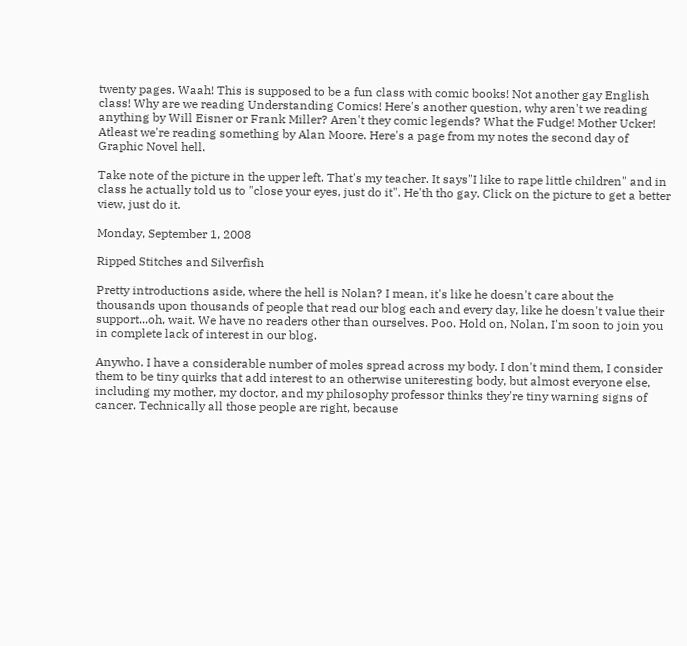twenty pages. Waah! This is supposed to be a fun class with comic books! Not another gay English class! Why are we reading Understanding Comics! Here's another question, why aren't we reading anything by Will Eisner or Frank Miller? Aren't they comic legends? What the Fudge! Mother Ucker! Atleast we're reading something by Alan Moore. Here's a page from my notes the second day of Graphic Novel hell.

Take note of the picture in the upper left. That's my teacher. It says"I like to rape little children" and in class he actually told us to "close your eyes, just do it". He'th tho gay. Click on the picture to get a better view, just do it.

Monday, September 1, 2008

Ripped Stitches and Silverfish

Pretty introductions aside, where the hell is Nolan? I mean, it's like he doesn't care about the thousands upon thousands of people that read our blog each and every day, like he doesn't value their support...oh, wait. We have no readers other than ourselves. Poo. Hold on, Nolan, I'm soon to join you in complete lack of interest in our blog.

Anywho. I have a considerable number of moles spread across my body. I don't mind them, I consider them to be tiny quirks that add interest to an otherwise uniteresting body, but almost everyone else, including my mother, my doctor, and my philosophy professor thinks they're tiny warning signs of cancer. Technically all those people are right, because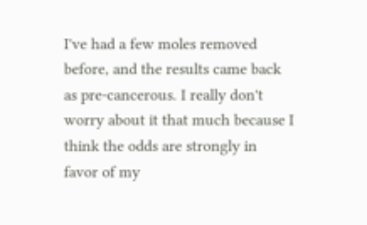I've had a few moles removed before, and the results came back as pre-cancerous. I really don't worry about it that much because I think the odds are strongly in favor of my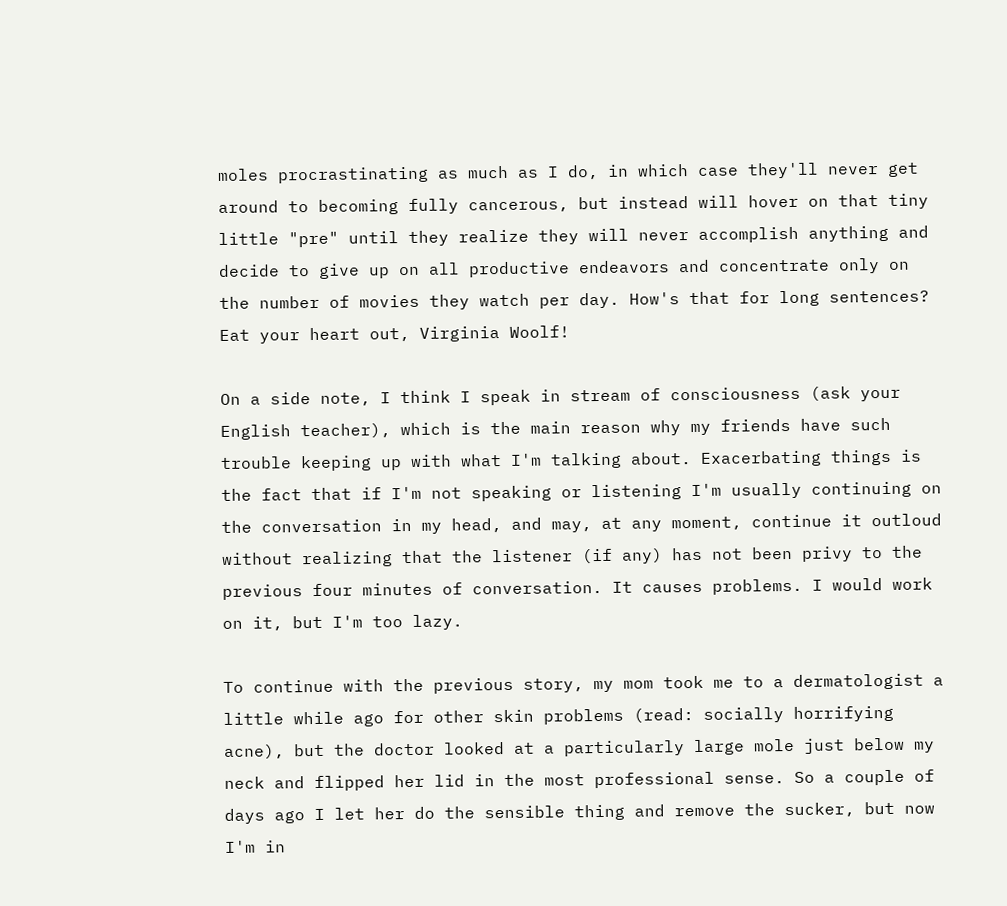moles procrastinating as much as I do, in which case they'll never get around to becoming fully cancerous, but instead will hover on that tiny little "pre" until they realize they will never accomplish anything and decide to give up on all productive endeavors and concentrate only on the number of movies they watch per day. How's that for long sentences? Eat your heart out, Virginia Woolf!

On a side note, I think I speak in stream of consciousness (ask your English teacher), which is the main reason why my friends have such trouble keeping up with what I'm talking about. Exacerbating things is the fact that if I'm not speaking or listening I'm usually continuing on the conversation in my head, and may, at any moment, continue it outloud without realizing that the listener (if any) has not been privy to the previous four minutes of conversation. It causes problems. I would work on it, but I'm too lazy.

To continue with the previous story, my mom took me to a dermatologist a little while ago for other skin problems (read: socially horrifying acne), but the doctor looked at a particularly large mole just below my neck and flipped her lid in the most professional sense. So a couple of days ago I let her do the sensible thing and remove the sucker, but now I'm in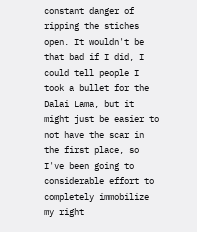constant danger of ripping the stiches open. It wouldn't be that bad if I did, I could tell people I took a bullet for the Dalai Lama, but it might just be easier to not have the scar in the first place, so I've been going to considerable effort to completely immobilize my right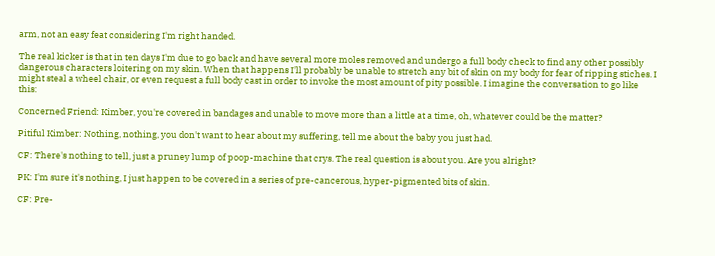arm, not an easy feat considering I'm right handed.

The real kicker is that in ten days I'm due to go back and have several more moles removed and undergo a full body check to find any other possibly dangerous characters loitering on my skin. When that happens I'll probably be unable to stretch any bit of skin on my body for fear of ripping stiches. I might steal a wheel chair, or even request a full body cast in order to invoke the most amount of pity possible. I imagine the conversation to go like this:

Concerned Friend: Kimber, you're covered in bandages and unable to move more than a little at a time, oh, whatever could be the matter?

Pitiful Kimber: Nothing, nothing, you don't want to hear about my suffering, tell me about the baby you just had.

CF: There's nothing to tell, just a pruney lump of poop-machine that crys. The real question is about you. Are you alright?

PK: I'm sure it's nothing, I just happen to be covered in a series of pre-cancerous, hyper-pigmented bits of skin.

CF: Pre-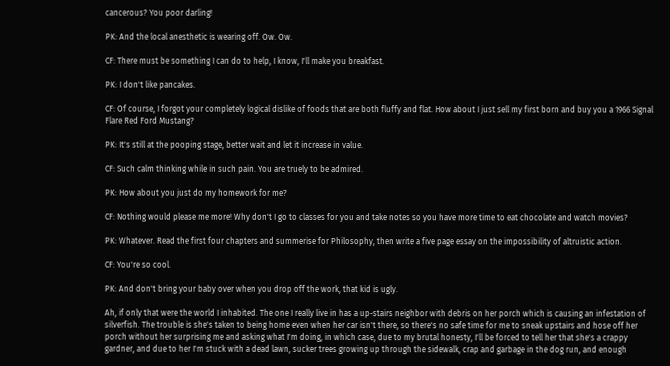cancerous? You poor darling!

PK: And the local anesthetic is wearing off. Ow. Ow.

CF: There must be something I can do to help, I know, I'll make you breakfast.

PK: I don't like pancakes.

CF: Of course, I forgot your completely logical dislike of foods that are both fluffy and flat. How about I just sell my first born and buy you a 1966 Signal Flare Red Ford Mustang?

PK: It's still at the pooping stage, better wait and let it increase in value.

CF: Such calm thinking while in such pain. You are truely to be admired.

PK: How about you just do my homework for me?

CF: Nothing would please me more! Why don't I go to classes for you and take notes so you have more time to eat chocolate and watch movies?

PK: Whatever. Read the first four chapters and summerise for Philosophy, then write a five page essay on the impossibility of altruistic action.

CF: You're so cool.

PK: And don't bring your baby over when you drop off the work, that kid is ugly.

Ah, if only that were the world I inhabited. The one I really live in has a up-stairs neighbor with debris on her porch which is causing an infestation of silverfish. The trouble is she's taken to being home even when her car isn't there, so there's no safe time for me to sneak upstairs and hose off her porch without her surprising me and asking what I'm doing, in which case, due to my brutal honesty, I'll be forced to tell her that she's a crappy gardner, and due to her I'm stuck with a dead lawn, sucker trees growing up through the sidewalk, crap and garbage in the dog run, and enough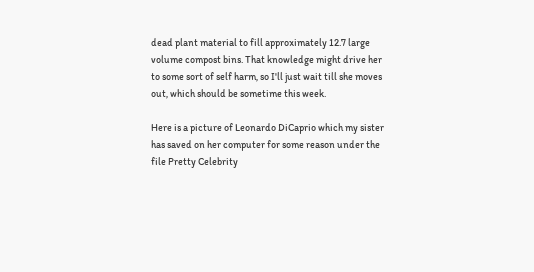dead plant material to fill approximately 12.7 large volume compost bins. That knowledge might drive her to some sort of self harm, so I'll just wait till she moves out, which should be sometime this week.

Here is a picture of Leonardo DiCaprio which my sister has saved on her computer for some reason under the file Pretty Celebrity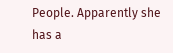People. Apparently she has a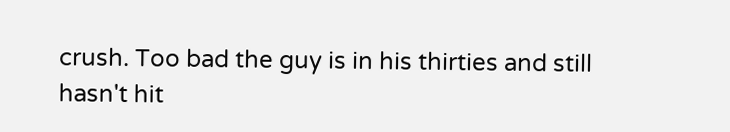crush. Too bad the guy is in his thirties and still hasn't hit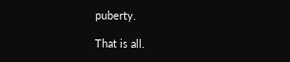puberty.

That is all.